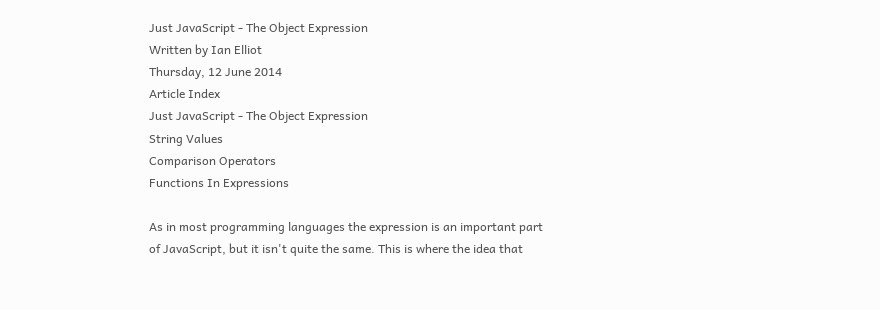Just JavaScript - The Object Expression
Written by Ian Elliot
Thursday, 12 June 2014
Article Index
Just JavaScript - The Object Expression
String Values
Comparison Operators
Functions In Expressions

As in most programming languages the expression is an important part of JavaScript, but it isn't quite the same. This is where the idea that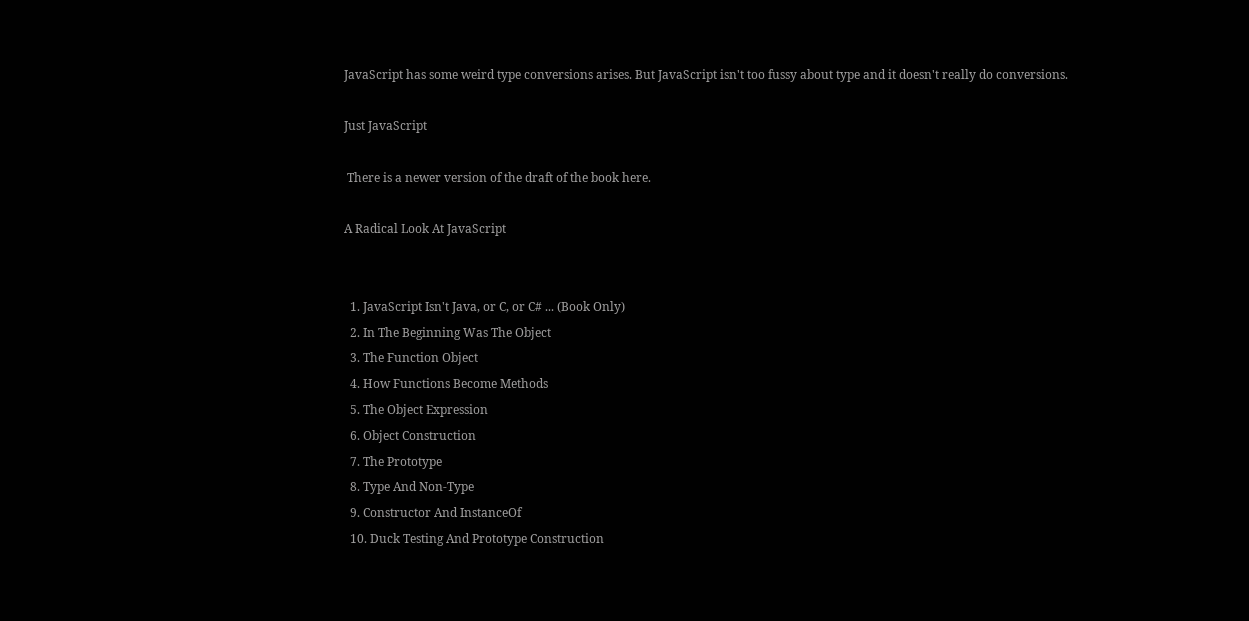JavaScript has some weird type conversions arises. But JavaScript isn't too fussy about type and it doesn't really do conversions.

Just JavaScript

 There is a newer version of the draft of the book here.

A Radical Look At JavaScript


  1. JavaScript Isn't Java, or C, or C# ... (Book Only)
  2. In The Beginning Was The Object
  3. The Function Object
  4. How Functions Become Methods
  5. The Object Expression
  6. Object Construction
  7. The Prototype
  8. Type And Non-Type
  9. Constructor And InstanceOf
  10. Duck Testing And Prototype Construction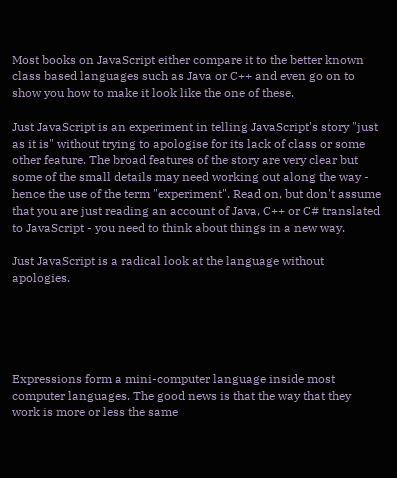Most books on JavaScript either compare it to the better known class based languages such as Java or C++ and even go on to show you how to make it look like the one of these.

Just JavaScript is an experiment in telling JavaScript's story "just as it is" without trying to apologise for its lack of class or some other feature. The broad features of the story are very clear but some of the small details may need working out along the way - hence the use of the term "experiment". Read on, but don't assume that you are just reading an account of Java, C++ or C# translated to JavaScript - you need to think about things in a new way.

Just JavaScript is a radical look at the language without apologies.





Expressions form a mini-computer language inside most computer languages. The good news is that the way that they work is more or less the same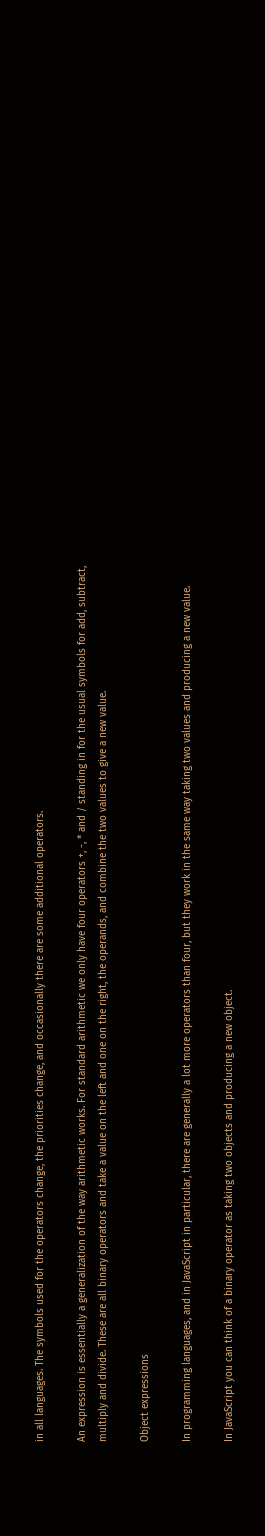in all languages. The symbols used for the operators change, the priorities change, and occasionally there are some additional operators.

An expression is essentially a generalization of the way arithmetic works. For standard arithmetic we only have four operators +, -, * and / standing in for the usual symbols for add, subtract, multiply and divide. These are all binary operators and take a value on the left and one on the right, the operands, and combine the two values to give a new value.

Object expressions

In programming languages, and in JavaScript in particular, there are generally a lot more operators than four, but they work in the same way taking two values and producing a new value.

In JavaScript you can think of a binary operator as taking two objects and producing a new object.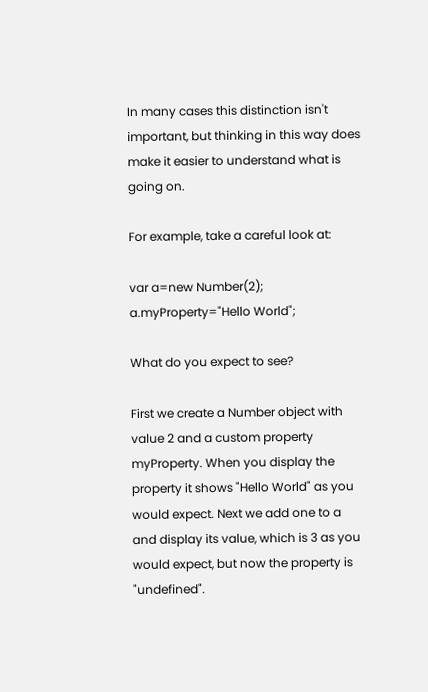In many cases this distinction isn't important, but thinking in this way does make it easier to understand what is going on.

For example, take a careful look at:

var a=new Number(2);
a.myProperty="Hello World";

What do you expect to see?

First we create a Number object with value 2 and a custom property myProperty. When you display the property it shows "Hello World" as you would expect. Next we add one to a and display its value, which is 3 as you would expect, but now the property is "undefined".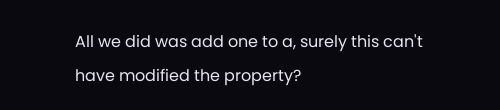All we did was add one to a, surely this can't have modified the property?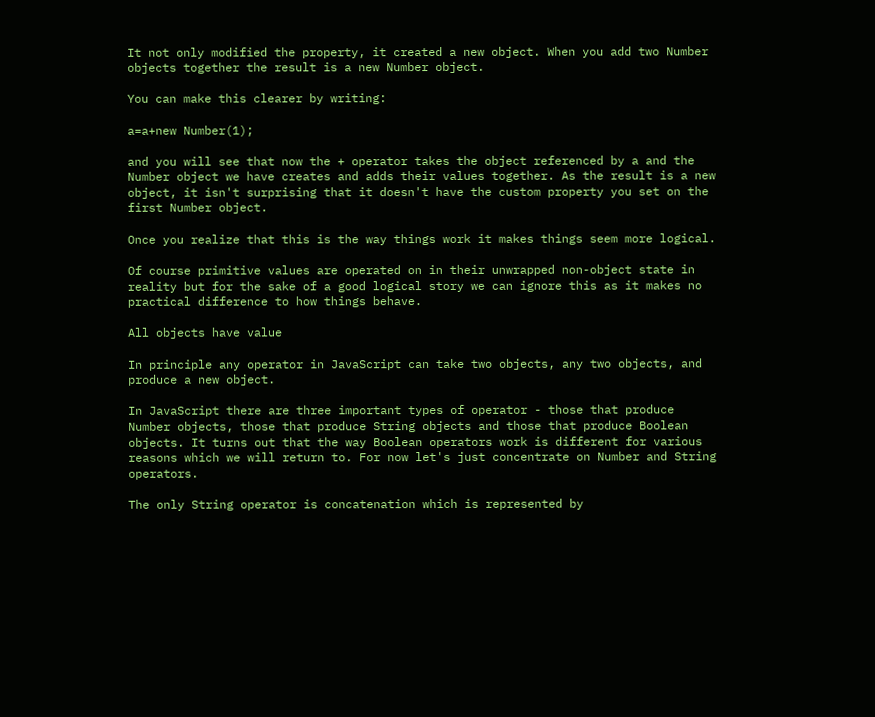It not only modified the property, it created a new object. When you add two Number objects together the result is a new Number object.

You can make this clearer by writing:

a=a+new Number(1);

and you will see that now the + operator takes the object referenced by a and the Number object we have creates and adds their values together. As the result is a new object, it isn't surprising that it doesn't have the custom property you set on the first Number object.

Once you realize that this is the way things work it makes things seem more logical.

Of course primitive values are operated on in their unwrapped non-object state in reality but for the sake of a good logical story we can ignore this as it makes no practical difference to how things behave.

All objects have value

In principle any operator in JavaScript can take two objects, any two objects, and produce a new object.

In JavaScript there are three important types of operator - those that produce Number objects, those that produce String objects and those that produce Boolean objects. It turns out that the way Boolean operators work is different for various reasons which we will return to. For now let's just concentrate on Number and String operators.

The only String operator is concatenation which is represented by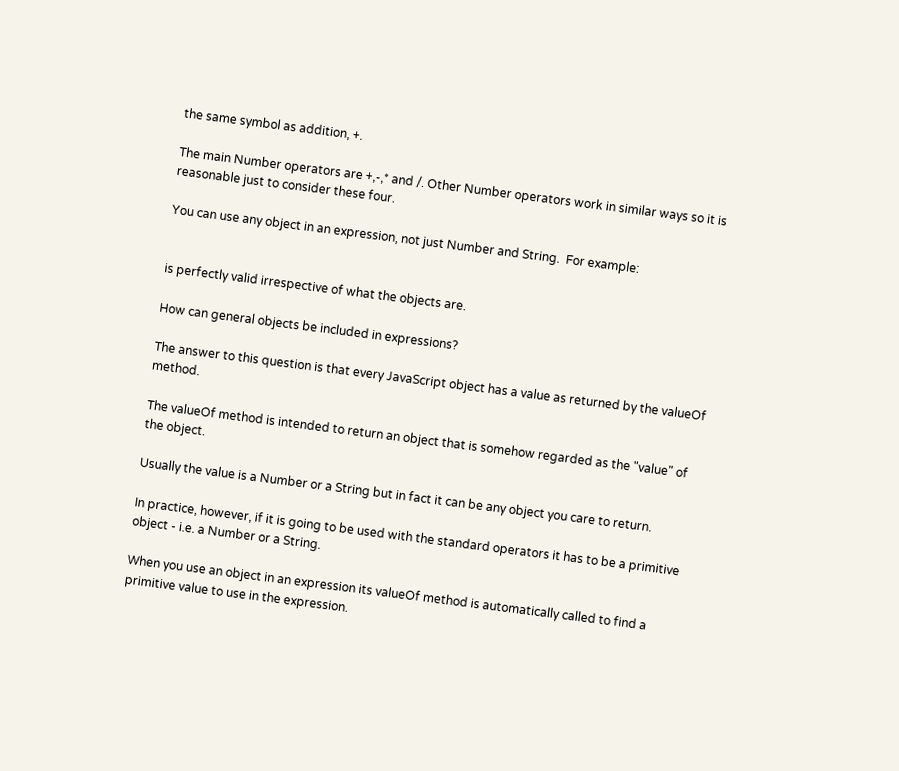the same symbol as addition, +.

The main Number operators are +,-,* and /. Other Number operators work in similar ways so it is reasonable just to consider these four.

You can use any object in an expression, not just Number and String.  For example:


is perfectly valid irrespective of what the objects are.

How can general objects be included in expressions?

The answer to this question is that every JavaScript object has a value as returned by the valueOf method.

The valueOf method is intended to return an object that is somehow regarded as the "value" of the object.

Usually the value is a Number or a String but in fact it can be any object you care to return.

In practice, however, if it is going to be used with the standard operators it has to be a primitive object - i.e. a Number or a String.

When you use an object in an expression its valueOf method is automatically called to find a primitive value to use in the expression.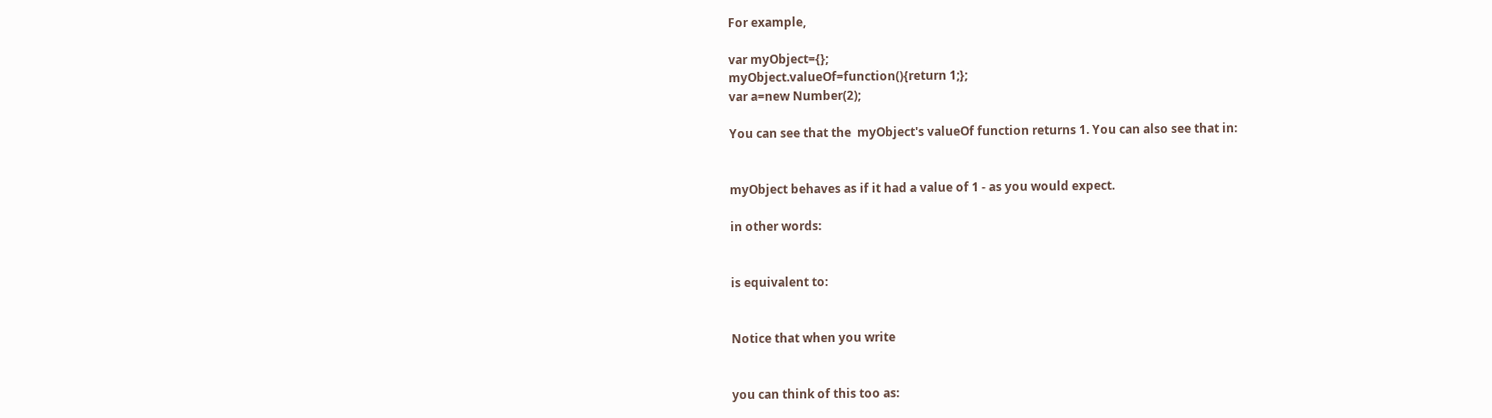For example,

var myObject={};
myObject.valueOf=function(){return 1;};
var a=new Number(2);

You can see that the  myObject's valueOf function returns 1. You can also see that in:


myObject behaves as if it had a value of 1 - as you would expect.

in other words:


is equivalent to:


Notice that when you write


you can think of this too as: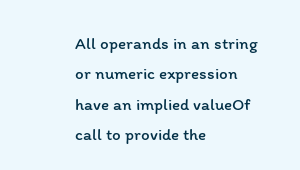All operands in an string or numeric expression have an implied valueOf call to provide the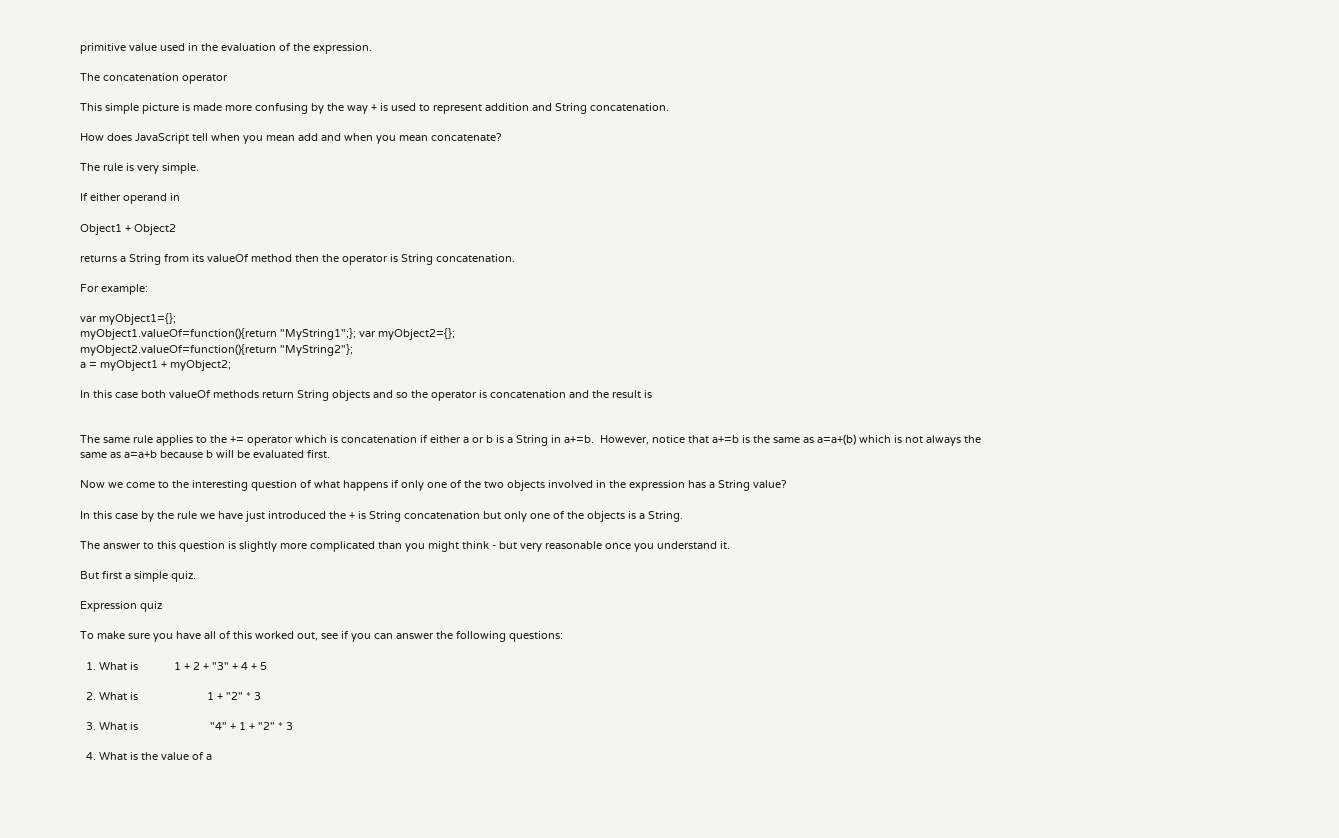primitive value used in the evaluation of the expression.

The concatenation operator

This simple picture is made more confusing by the way + is used to represent addition and String concatenation.

How does JavaScript tell when you mean add and when you mean concatenate?

The rule is very simple.

If either operand in

Object1 + Object2

returns a String from its valueOf method then the operator is String concatenation.

For example:

var myObject1={};
myObject1.valueOf=function(){return "MyString1";}; var myObject2={};
myObject2.valueOf=function(){return "MyString2"};
a = myObject1 + myObject2;

In this case both valueOf methods return String objects and so the operator is concatenation and the result is


The same rule applies to the += operator which is concatenation if either a or b is a String in a+=b.  However, notice that a+=b is the same as a=a+(b) which is not always the same as a=a+b because b will be evaluated first.

Now we come to the interesting question of what happens if only one of the two objects involved in the expression has a String value?

In this case by the rule we have just introduced the + is String concatenation but only one of the objects is a String.

The answer to this question is slightly more complicated than you might think - but very reasonable once you understand it.

But first a simple quiz.

Expression quiz

To make sure you have all of this worked out, see if you can answer the following questions:

  1. What is            1 + 2 + "3" + 4 + 5

  2. What is                       1 + "2" * 3

  3. What is                        "4" + 1 + "2" * 3

  4. What is the value of a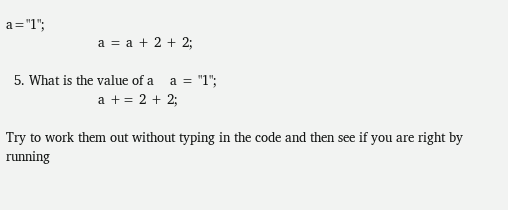a="1";
                       a = a + 2 + 2;

  5. What is the value of a    a = "1";
                       a += 2 + 2;

Try to work them out without typing in the code and then see if you are right by running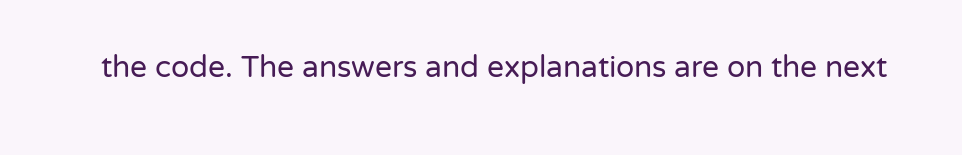the code. The answers and explanations are on the next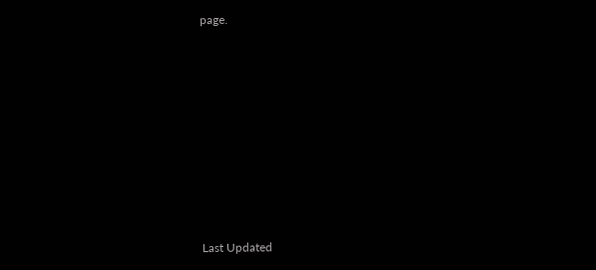page.









Last Updated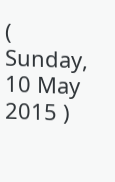( Sunday, 10 May 2015 )